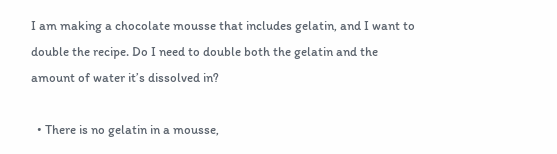I am making a chocolate mousse that includes gelatin, and I want to double the recipe. Do I need to double both the gelatin and the amount of water it’s dissolved in?

  • There is no gelatin in a mousse,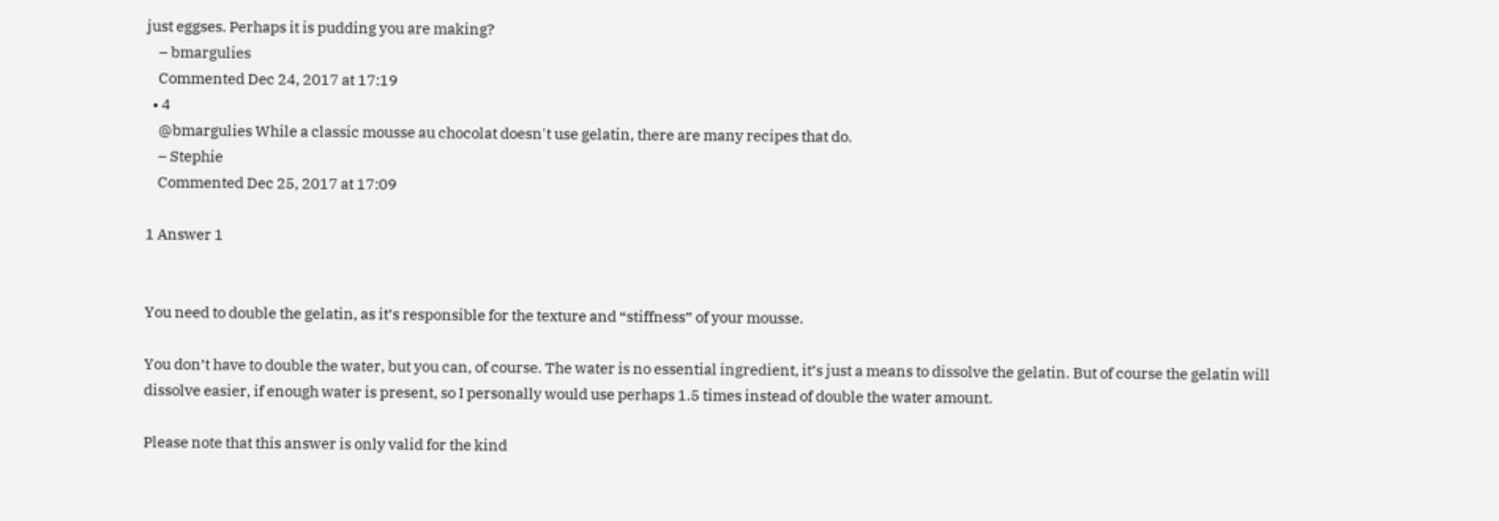just eggses. Perhaps it is pudding you are making?
    – bmargulies
    Commented Dec 24, 2017 at 17:19
  • 4
    @bmargulies While a classic mousse au chocolat doesn't use gelatin, there are many recipes that do.
    – Stephie
    Commented Dec 25, 2017 at 17:09

1 Answer 1


You need to double the gelatin, as it’s responsible for the texture and “stiffness” of your mousse.

You don’t have to double the water, but you can, of course. The water is no essential ingredient, it’s just a means to dissolve the gelatin. But of course the gelatin will dissolve easier, if enough water is present, so I personally would use perhaps 1.5 times instead of double the water amount.

Please note that this answer is only valid for the kind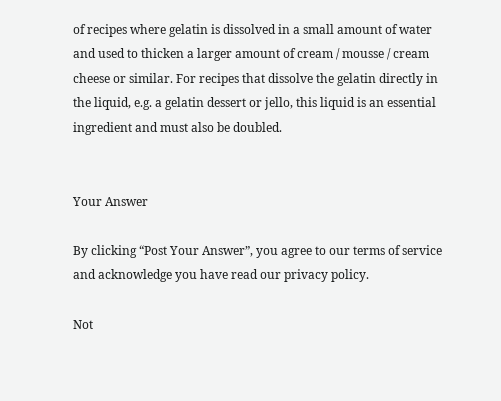of recipes where gelatin is dissolved in a small amount of water and used to thicken a larger amount of cream / mousse / cream cheese or similar. For recipes that dissolve the gelatin directly in the liquid, e.g. a gelatin dessert or jello, this liquid is an essential ingredient and must also be doubled.


Your Answer

By clicking “Post Your Answer”, you agree to our terms of service and acknowledge you have read our privacy policy.

Not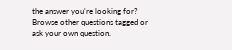the answer you're looking for? Browse other questions tagged or ask your own question.